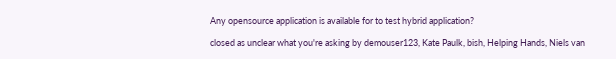Any opensource application is available for to test hybrid application?

closed as unclear what you're asking by demouser123, Kate Paulk, bish, Helping Hands, Niels van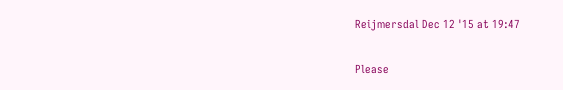Reijmersdal Dec 12 '15 at 19:47

Please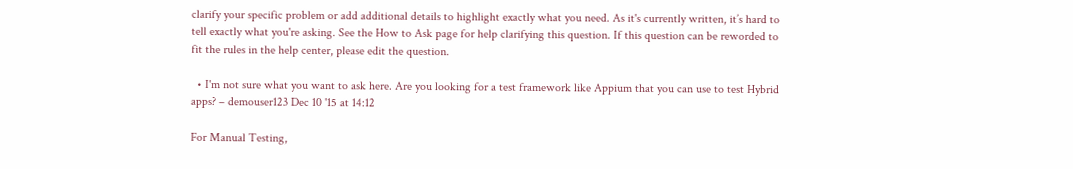clarify your specific problem or add additional details to highlight exactly what you need. As it's currently written, it’s hard to tell exactly what you're asking. See the How to Ask page for help clarifying this question. If this question can be reworded to fit the rules in the help center, please edit the question.

  • I'm not sure what you want to ask here. Are you looking for a test framework like Appium that you can use to test Hybrid apps? – demouser123 Dec 10 '15 at 14:12

For Manual Testing,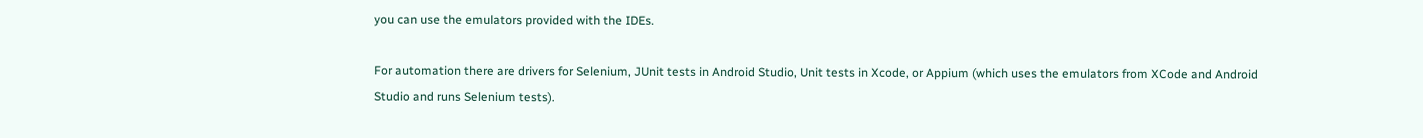you can use the emulators provided with the IDEs.

For automation there are drivers for Selenium, JUnit tests in Android Studio, Unit tests in Xcode, or Appium (which uses the emulators from XCode and Android Studio and runs Selenium tests).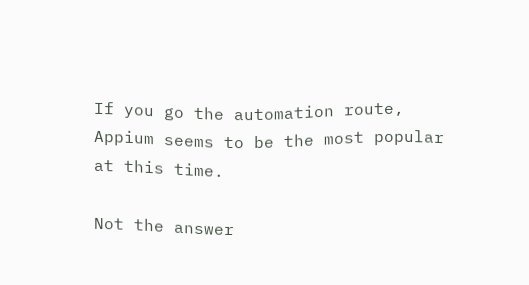If you go the automation route, Appium seems to be the most popular at this time.

Not the answer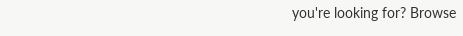you're looking for? Browse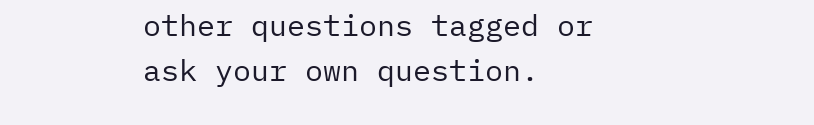other questions tagged or ask your own question.